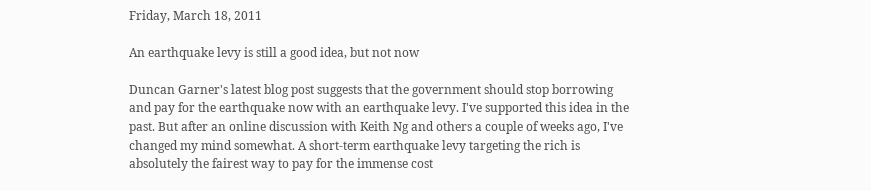Friday, March 18, 2011

An earthquake levy is still a good idea, but not now

Duncan Garner's latest blog post suggests that the government should stop borrowing and pay for the earthquake now with an earthquake levy. I've supported this idea in the past. But after an online discussion with Keith Ng and others a couple of weeks ago, I've changed my mind somewhat. A short-term earthquake levy targeting the rich is absolutely the fairest way to pay for the immense cost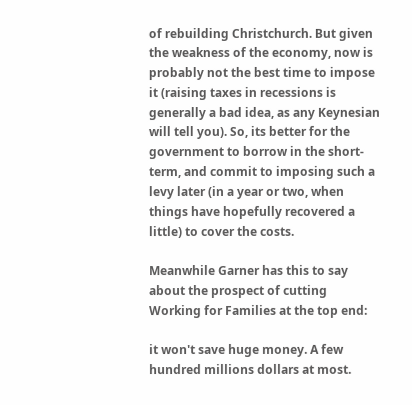of rebuilding Christchurch. But given the weakness of the economy, now is probably not the best time to impose it (raising taxes in recessions is generally a bad idea, as any Keynesian will tell you). So, its better for the government to borrow in the short-term, and commit to imposing such a levy later (in a year or two, when things have hopefully recovered a little) to cover the costs.

Meanwhile Garner has this to say about the prospect of cutting Working for Families at the top end:

it won't save huge money. A few hundred millions dollars at most.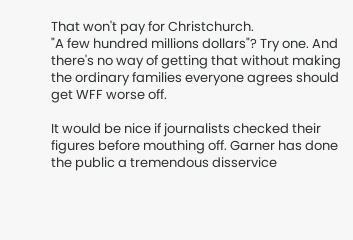That won't pay for Christchurch.
"A few hundred millions dollars"? Try one. And there's no way of getting that without making the ordinary families everyone agrees should get WFF worse off.

It would be nice if journalists checked their figures before mouthing off. Garner has done the public a tremendous disservice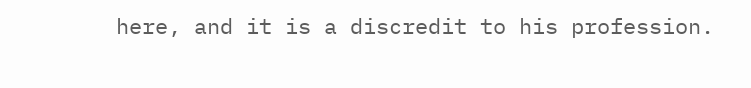here, and it is a discredit to his profession.